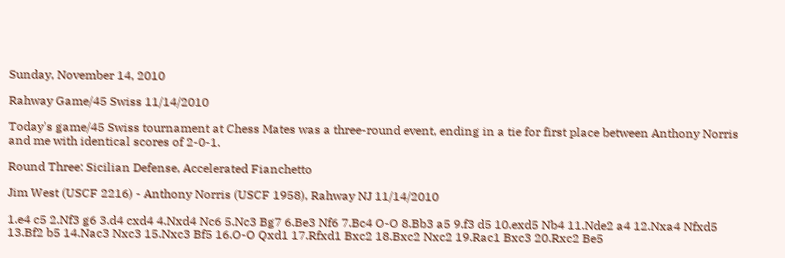Sunday, November 14, 2010

Rahway Game/45 Swiss 11/14/2010

Today's game/45 Swiss tournament at Chess Mates was a three-round event, ending in a tie for first place between Anthony Norris and me with identical scores of 2-0-1.

Round Three: Sicilian Defense, Accelerated Fianchetto

Jim West (USCF 2216) - Anthony Norris (USCF 1958), Rahway NJ 11/14/2010

1.e4 c5 2.Nf3 g6 3.d4 cxd4 4.Nxd4 Nc6 5.Nc3 Bg7 6.Be3 Nf6 7.Bc4 O-O 8.Bb3 a5 9.f3 d5 10.exd5 Nb4 11.Nde2 a4 12.Nxa4 Nfxd5 13.Bf2 b5 14.Nac3 Nxc3 15.Nxc3 Bf5 16.O-O Qxd1 17.Rfxd1 Bxc2 18.Bxc2 Nxc2 19.Rac1 Bxc3 20.Rxc2 Be5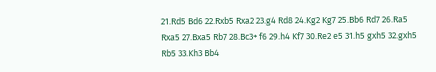21.Rd5 Bd6 22.Rxb5 Rxa2 23.g4 Rd8 24.Kg2 Kg7 25.Bb6 Rd7 26.Ra5 Rxa5 27.Bxa5 Rb7 28.Bc3+ f6 29.h4 Kf7 30.Re2 e5 31.h5 gxh5 32.gxh5 Rb5 33.Kh3 Bb4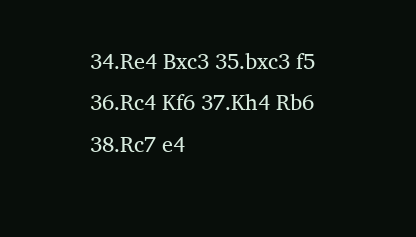34.Re4 Bxc3 35.bxc3 f5 36.Rc4 Kf6 37.Kh4 Rb6 38.Rc7 e4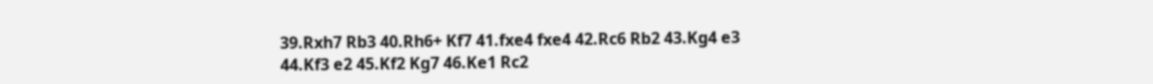39.Rxh7 Rb3 40.Rh6+ Kf7 41.fxe4 fxe4 42.Rc6 Rb2 43.Kg4 e3 44.Kf3 e2 45.Kf2 Kg7 46.Ke1 Rc2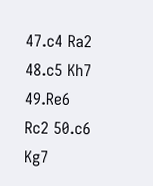47.c4 Ra2 48.c5 Kh7 49.Re6 Rc2 50.c6 Kg7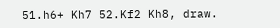51.h6+ Kh7 52.Kf2 Kh8, draw.